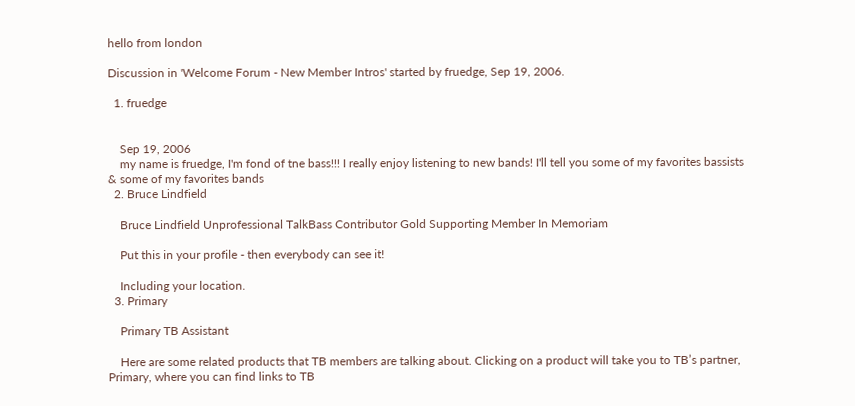hello from london

Discussion in 'Welcome Forum - New Member Intros' started by fruedge, Sep 19, 2006.

  1. fruedge


    Sep 19, 2006
    my name is fruedge, I'm fond of tne bass!!! I really enjoy listening to new bands! I'll tell you some of my favorites bassists & some of my favorites bands
  2. Bruce Lindfield

    Bruce Lindfield Unprofessional TalkBass Contributor Gold Supporting Member In Memoriam

    Put this in your profile - then everybody can see it!

    Including your location.
  3. Primary

    Primary TB Assistant

    Here are some related products that TB members are talking about. Clicking on a product will take you to TB’s partner, Primary, where you can find links to TB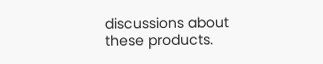discussions about these products.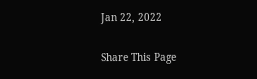Jan 22, 2022

Share This Page